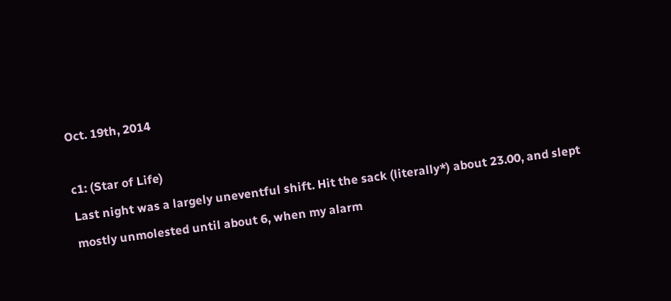Oct. 19th, 2014

c1: (Star of Life)
Last night was a largely uneventful shift. Hit the sack (literally*) about 23.00, and slept mostly unmolested until about 6, when my alarm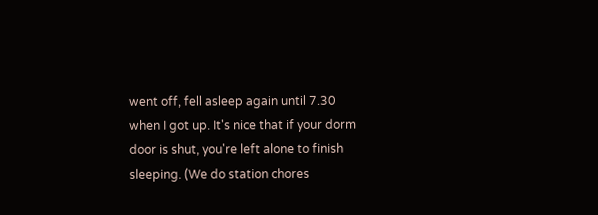went off, fell asleep again until 7.30 when I got up. It's nice that if your dorm door is shut, you're left alone to finish sleeping. (We do station chores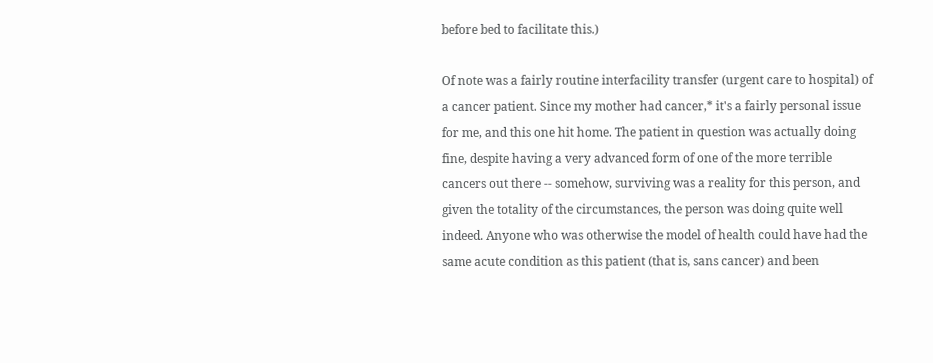before bed to facilitate this.)

Of note was a fairly routine interfacility transfer (urgent care to hospital) of a cancer patient. Since my mother had cancer,* it's a fairly personal issue for me, and this one hit home. The patient in question was actually doing fine, despite having a very advanced form of one of the more terrible cancers out there -- somehow, surviving was a reality for this person, and given the totality of the circumstances, the person was doing quite well indeed. Anyone who was otherwise the model of health could have had the same acute condition as this patient (that is, sans cancer) and been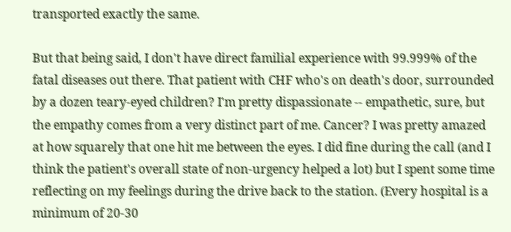transported exactly the same.

But that being said, I don't have direct familial experience with 99.999% of the fatal diseases out there. That patient with CHF who's on death's door, surrounded by a dozen teary-eyed children? I'm pretty dispassionate -- empathetic, sure, but the empathy comes from a very distinct part of me. Cancer? I was pretty amazed at how squarely that one hit me between the eyes. I did fine during the call (and I think the patient's overall state of non-urgency helped a lot) but I spent some time reflecting on my feelings during the drive back to the station. (Every hospital is a minimum of 20-30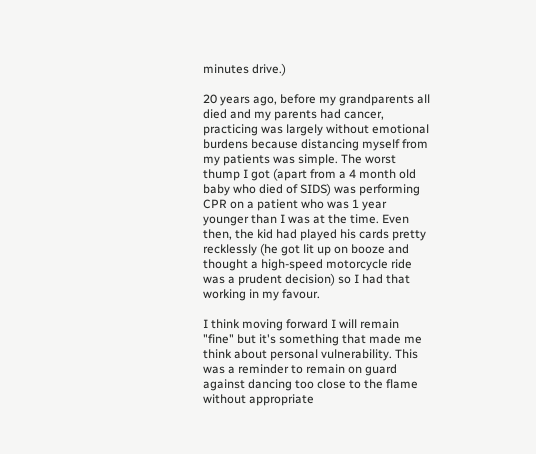minutes drive.)

20 years ago, before my grandparents all died and my parents had cancer, practicing was largely without emotional burdens because distancing myself from my patients was simple. The worst thump I got (apart from a 4 month old baby who died of SIDS) was performing CPR on a patient who was 1 year younger than I was at the time. Even then, the kid had played his cards pretty recklessly (he got lit up on booze and thought a high-speed motorcycle ride was a prudent decision) so I had that working in my favour.

I think moving forward I will remain "fine" but it's something that made me think about personal vulnerability. This was a reminder to remain on guard against dancing too close to the flame without appropriate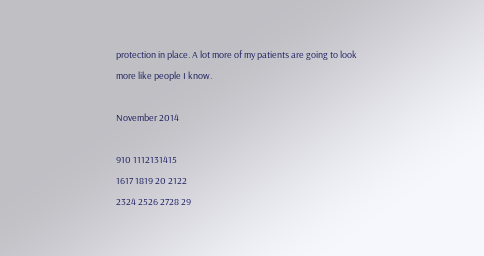protection in place. A lot more of my patients are going to look more like people I know.

November 2014

910 1112131415
1617 1819 20 2122
2324 2526 2728 29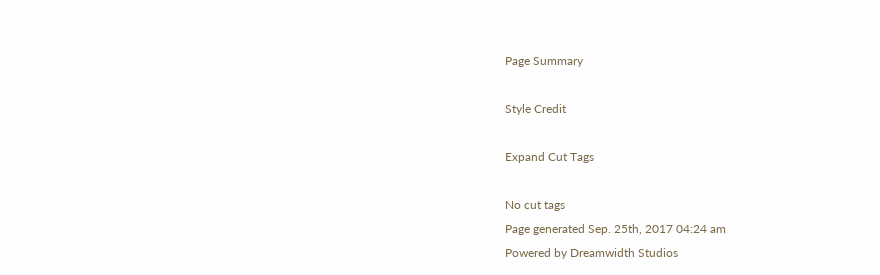Page Summary

Style Credit

Expand Cut Tags

No cut tags
Page generated Sep. 25th, 2017 04:24 am
Powered by Dreamwidth Studios